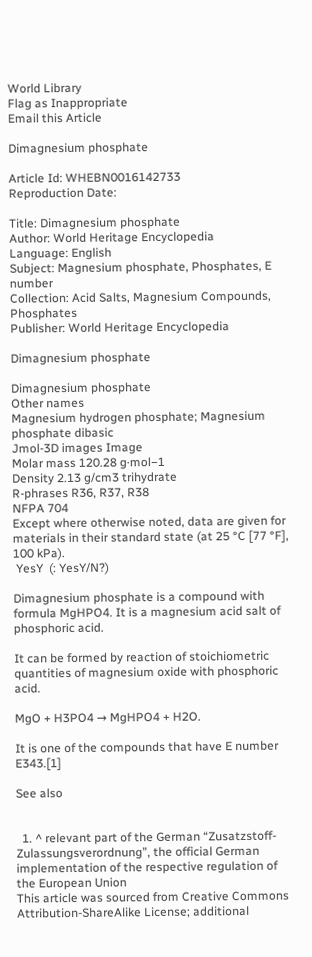World Library
Flag as Inappropriate
Email this Article

Dimagnesium phosphate

Article Id: WHEBN0016142733
Reproduction Date:

Title: Dimagnesium phosphate
Author: World Heritage Encyclopedia
Language: English
Subject: Magnesium phosphate, Phosphates, E number
Collection: Acid Salts, Magnesium Compounds, Phosphates
Publisher: World Heritage Encyclopedia

Dimagnesium phosphate

Dimagnesium phosphate
Other names
Magnesium hydrogen phosphate; Magnesium phosphate dibasic
Jmol-3D images Image
Molar mass 120.28 g·mol−1
Density 2.13 g/cm3 trihydrate
R-phrases R36, R37, R38
NFPA 704
Except where otherwise noted, data are given for materials in their standard state (at 25 °C [77 °F], 100 kPa).
 YesY  (: YesY/N?)

Dimagnesium phosphate is a compound with formula MgHPO4. It is a magnesium acid salt of phosphoric acid.

It can be formed by reaction of stoichiometric quantities of magnesium oxide with phosphoric acid.

MgO + H3PO4 → MgHPO4 + H2O.

It is one of the compounds that have E number E343.[1]

See also


  1. ^ relevant part of the German “Zusatzstoff-Zulassungsverordnung”, the official German implementation of the respective regulation of the European Union
This article was sourced from Creative Commons Attribution-ShareAlike License; additional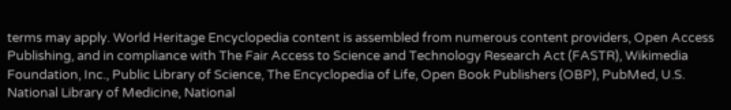terms may apply. World Heritage Encyclopedia content is assembled from numerous content providers, Open Access Publishing, and in compliance with The Fair Access to Science and Technology Research Act (FASTR), Wikimedia Foundation, Inc., Public Library of Science, The Encyclopedia of Life, Open Book Publishers (OBP), PubMed, U.S. National Library of Medicine, National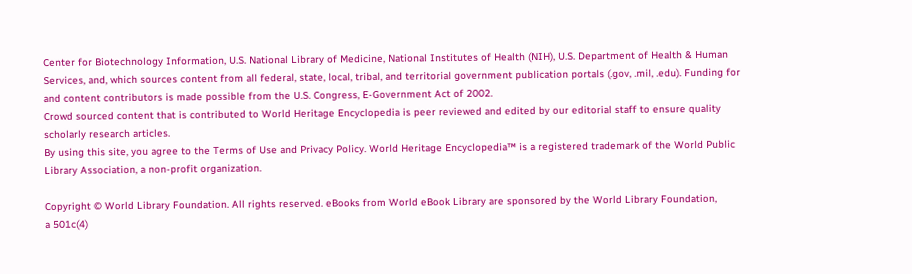Center for Biotechnology Information, U.S. National Library of Medicine, National Institutes of Health (NIH), U.S. Department of Health & Human Services, and, which sources content from all federal, state, local, tribal, and territorial government publication portals (.gov, .mil, .edu). Funding for and content contributors is made possible from the U.S. Congress, E-Government Act of 2002.
Crowd sourced content that is contributed to World Heritage Encyclopedia is peer reviewed and edited by our editorial staff to ensure quality scholarly research articles.
By using this site, you agree to the Terms of Use and Privacy Policy. World Heritage Encyclopedia™ is a registered trademark of the World Public Library Association, a non-profit organization.

Copyright © World Library Foundation. All rights reserved. eBooks from World eBook Library are sponsored by the World Library Foundation,
a 501c(4)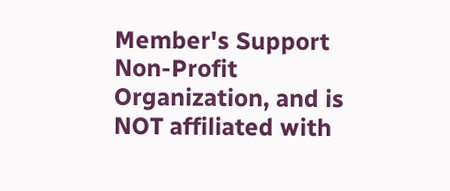Member's Support Non-Profit Organization, and is NOT affiliated with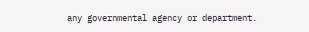any governmental agency or department.